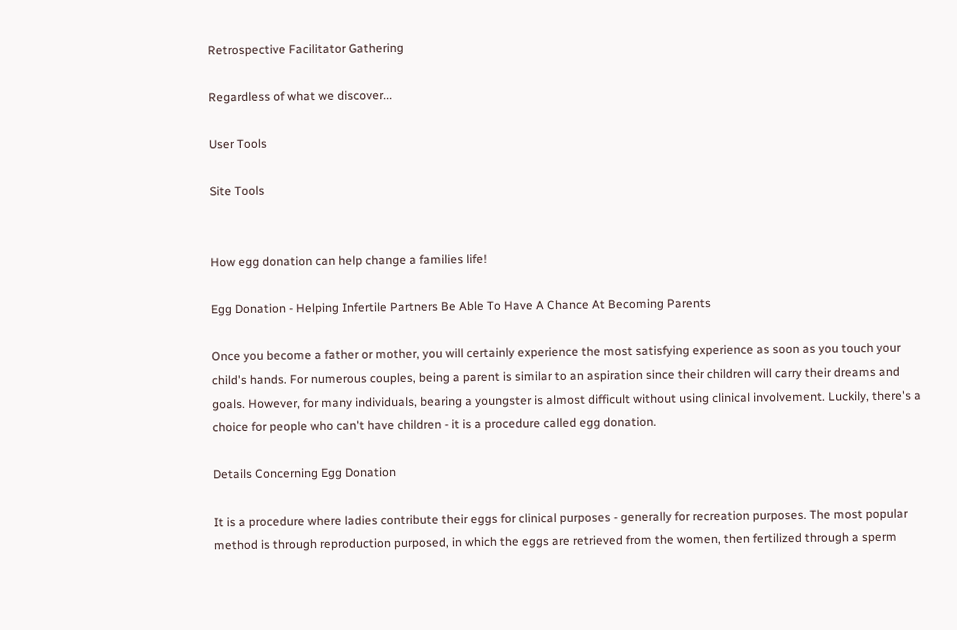Retrospective Facilitator Gathering

Regardless of what we discover...

User Tools

Site Tools


How egg donation can help change a families life!

Egg Donation - Helping Infertile Partners Be Able To Have A Chance At Becoming Parents

Once you become a father or mother, you will certainly experience the most satisfying experience as soon as you touch your child's hands. For numerous couples, being a parent is similar to an aspiration since their children will carry their dreams and goals. However, for many individuals, bearing a youngster is almost difficult without using clinical involvement. Luckily, there's a choice for people who can't have children - it is a procedure called egg donation.

Details Concerning Egg Donation

It is a procedure where ladies contribute their eggs for clinical purposes - generally for recreation purposes. The most popular method is through reproduction purposed, in which the eggs are retrieved from the women, then fertilized through a sperm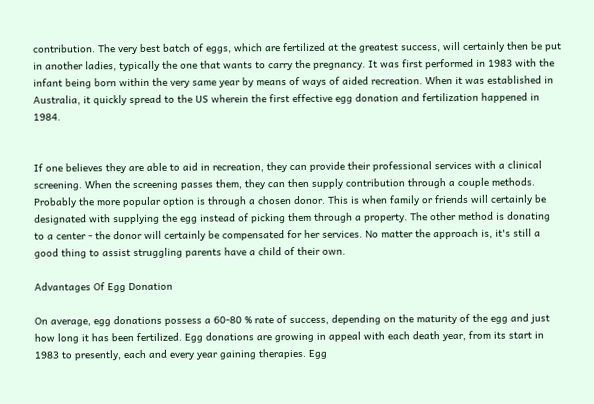contribution. The very best batch of eggs, which are fertilized at the greatest success, will certainly then be put in another ladies, typically the one that wants to carry the pregnancy. It was first performed in 1983 with the infant being born within the very same year by means of ways of aided recreation. When it was established in Australia, it quickly spread to the US wherein the first effective egg donation and fertilization happened in 1984.


If one believes they are able to aid in recreation, they can provide their professional services with a clinical screening. When the screening passes them, they can then supply contribution through a couple methods. Probably the more popular option is through a chosen donor. This is when family or friends will certainly be designated with supplying the egg instead of picking them through a property. The other method is donating to a center - the donor will certainly be compensated for her services. No matter the approach is, it's still a good thing to assist struggling parents have a child of their own.

Advantages Of Egg Donation

On average, egg donations possess a 60-80 % rate of success, depending on the maturity of the egg and just how long it has been fertilized. Egg donations are growing in appeal with each death year, from its start in 1983 to presently, each and every year gaining therapies. Egg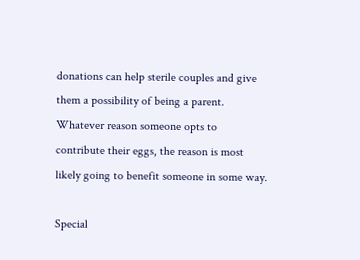donations can help sterile couples and give them a possibility of being a parent. Whatever reason someone opts to contribute their eggs, the reason is most likely going to benefit someone in some way.

Special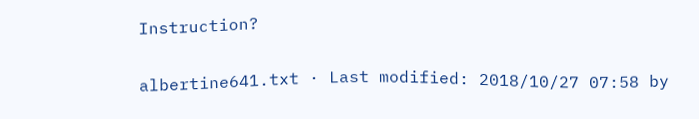Instruction?

albertine641.txt · Last modified: 2018/10/27 07:58 by